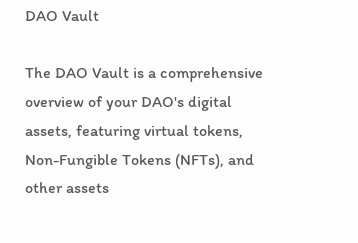DAO Vault

The DAO Vault is a comprehensive overview of your DAO's digital assets, featuring virtual tokens, Non-Fungible Tokens (NFTs), and other assets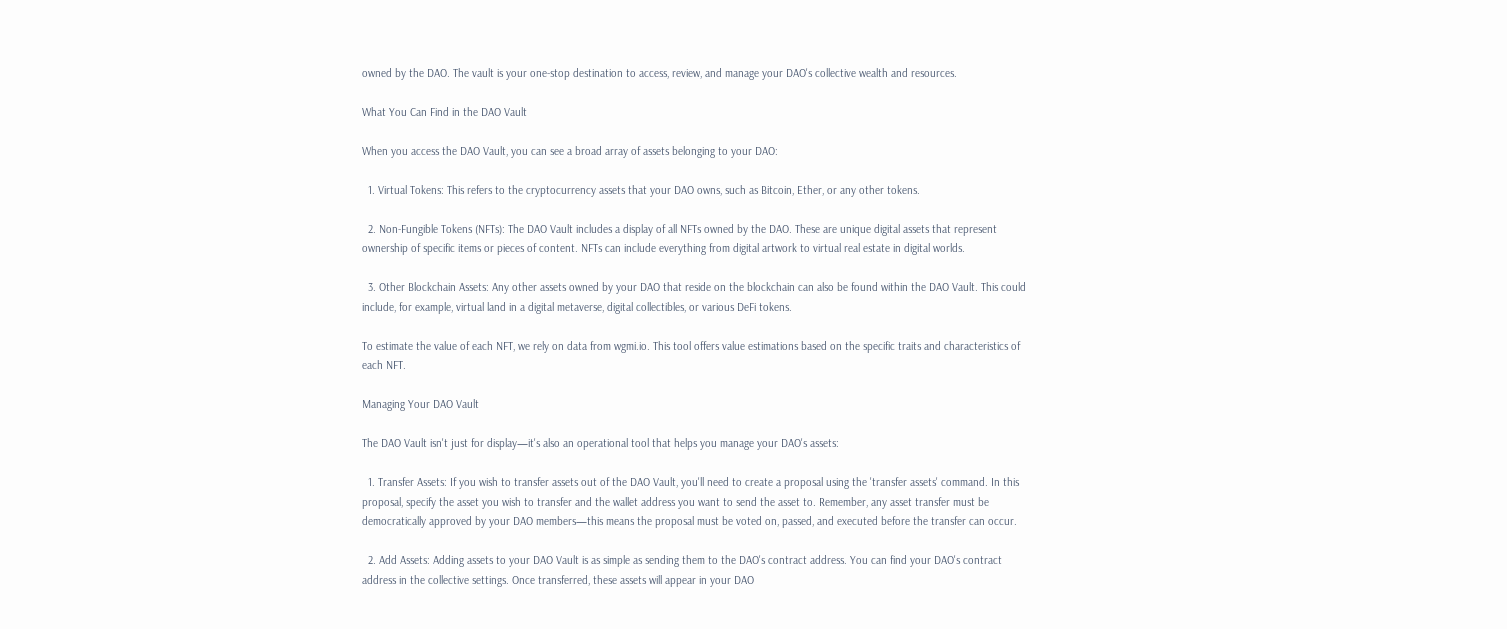owned by the DAO. The vault is your one-stop destination to access, review, and manage your DAO's collective wealth and resources.

What You Can Find in the DAO Vault

When you access the DAO Vault, you can see a broad array of assets belonging to your DAO:

  1. Virtual Tokens: This refers to the cryptocurrency assets that your DAO owns, such as Bitcoin, Ether, or any other tokens.

  2. Non-Fungible Tokens (NFTs): The DAO Vault includes a display of all NFTs owned by the DAO. These are unique digital assets that represent ownership of specific items or pieces of content. NFTs can include everything from digital artwork to virtual real estate in digital worlds.

  3. Other Blockchain Assets: Any other assets owned by your DAO that reside on the blockchain can also be found within the DAO Vault. This could include, for example, virtual land in a digital metaverse, digital collectibles, or various DeFi tokens.

To estimate the value of each NFT, we rely on data from wgmi.io. This tool offers value estimations based on the specific traits and characteristics of each NFT.

Managing Your DAO Vault

The DAO Vault isn't just for display—it's also an operational tool that helps you manage your DAO's assets:

  1. Transfer Assets: If you wish to transfer assets out of the DAO Vault, you'll need to create a proposal using the 'transfer assets' command. In this proposal, specify the asset you wish to transfer and the wallet address you want to send the asset to. Remember, any asset transfer must be democratically approved by your DAO members—this means the proposal must be voted on, passed, and executed before the transfer can occur.

  2. Add Assets: Adding assets to your DAO Vault is as simple as sending them to the DAO's contract address. You can find your DAO's contract address in the collective settings. Once transferred, these assets will appear in your DAO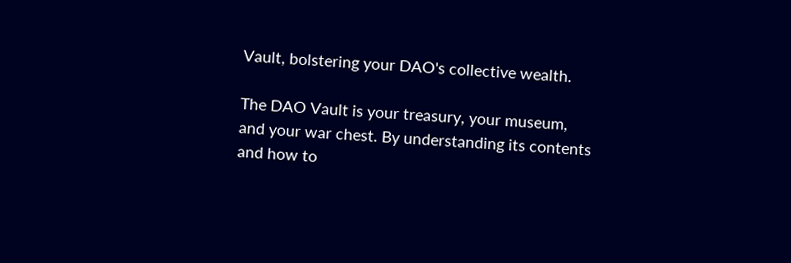Vault, bolstering your DAO's collective wealth.

The DAO Vault is your treasury, your museum, and your war chest. By understanding its contents and how to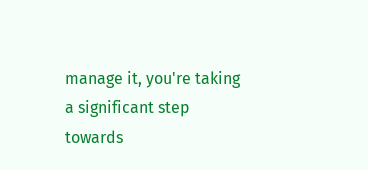manage it, you're taking a significant step towards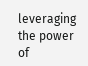leveraging the power of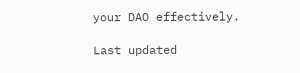your DAO effectively.

Last updated